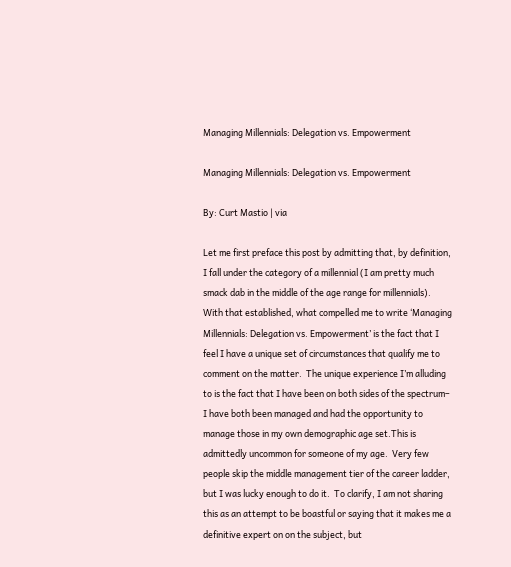Managing Millennials: Delegation vs. Empowerment

Managing Millennials: Delegation vs. Empowerment

By: Curt Mastio | via

Let me first preface this post by admitting that, by definition, I fall under the category of a millennial (I am pretty much smack dab in the middle of the age range for millennials).  With that established, what compelled me to write ‘Managing Millennials: Delegation vs. Empowerment’ is the fact that I feel I have a unique set of circumstances that qualify me to comment on the matter.  The unique experience I’m alluding to is the fact that I have been on both sides of the spectrum– I have both been managed and had the opportunity to manage those in my own demographic age set.This is admittedly uncommon for someone of my age.  Very few people skip the middle management tier of the career ladder, but I was lucky enough to do it.  To clarify, I am not sharing this as an attempt to be boastful or saying that it makes me a definitive expert on on the subject, but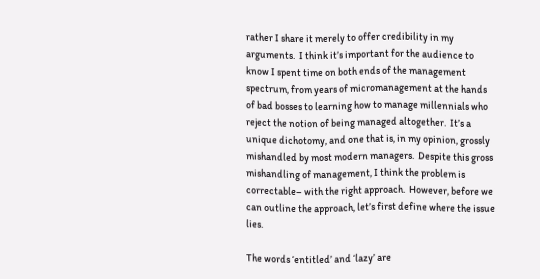rather I share it merely to offer credibility in my arguments.  I think it’s important for the audience to know I spent time on both ends of the management spectrum, from years of micromanagement at the hands of bad bosses to learning how to manage millennials who reject the notion of being managed altogether.  It’s a unique dichotomy, and one that is, in my opinion, grossly mishandled by most modern managers.  Despite this gross mishandling of management, I think the problem is correctable– with the right approach.  However, before we can outline the approach, let’s first define where the issue lies.

The words ‘entitled’ and ‘lazy’ are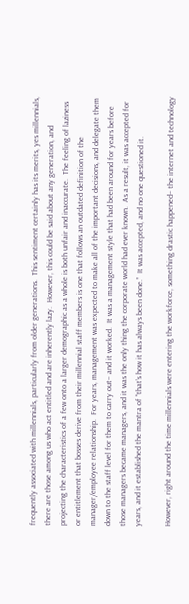frequently associated with millennials, particularly from older generations.  This sentiment certainly has its merits, yes millennials, there are those among us who act entitled and are inherently lazy.  However, this could be said about any generation, and projecting the characteristics of a few onto a larger demographic as a whole is both unfair and inaccurate.  The feeling of laziness or entitlement that bosses derive from their millennial staff members is one that follows an outdated definition of the manager/employee relationship.  For years, management was expected to make all of the important decisions, and delegate them down to the staff level for them to carry out– and it worked.  It was a management style that had been around for years before those managers became managers, and it was the only thing the corporate world had ever known.  As a result, it was accepted for years, and it established the mantra of “that’s how it has always been done.”  It was accepted, and no one questioned it.

However, right around the time millennials were entering the workforce, something drastic happened– the internet and technology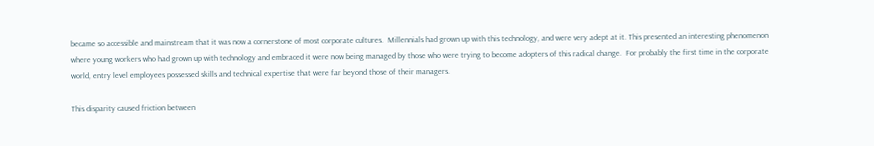became so accessible and mainstream that it was now a cornerstone of most corporate cultures.  Millennials had grown up with this technology, and were very adept at it. This presented an interesting phenomenon where young workers who had grown up with technology and embraced it were now being managed by those who were trying to become adopters of this radical change.  For probably the first time in the corporate world, entry level employees possessed skills and technical expertise that were far beyond those of their managers.

This disparity caused friction between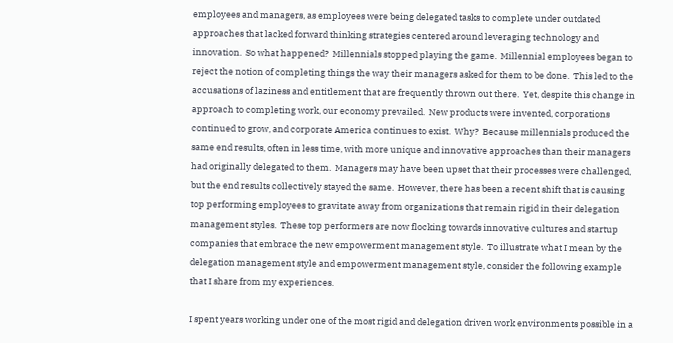employees and managers, as employees were being delegated tasks to complete under outdated approaches that lacked forward thinking strategies centered around leveraging technology and innovation.  So what happened?  Millennials stopped playing the game.  Millennial employees began to reject the notion of completing things the way their managers asked for them to be done.  This led to the accusations of laziness and entitlement that are frequently thrown out there.  Yet, despite this change in approach to completing work, our economy prevailed.  New products were invented, corporations continued to grow, and corporate America continues to exist.  Why?  Because millennials produced the same end results, often in less time, with more unique and innovative approaches than their managers had originally delegated to them.  Managers may have been upset that their processes were challenged, but the end results collectively stayed the same.  However, there has been a recent shift that is causing top performing employees to gravitate away from organizations that remain rigid in their delegation management styles.  These top performers are now flocking towards innovative cultures and startup companies that embrace the new empowerment management style.  To illustrate what I mean by the delegation management style and empowerment management style, consider the following example that I share from my experiences.

I spent years working under one of the most rigid and delegation driven work environments possible in a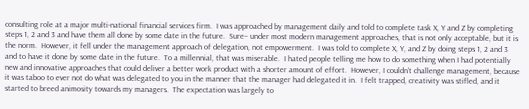consulting role at a major multi-national financial services firm.  I was approached by management daily and told to complete task X, Y and Z by completing steps 1, 2 and 3 and have them all done by some date in the future.  Sure– under most modern management approaches, that is not only acceptable, but it is the norm.  However, it fell under the management approach of delegation, not empowerment.  I was told to complete X, Y, and Z by doing steps 1, 2 and 3 and to have it done by some date in the future.  To a millennial, that was miserable.  I hated people telling me how to do something when I had potentially new and innovative approaches that could deliver a better work product with a shorter amount of effort.  However, I couldn’t challenge management, because it was taboo to ever not do what was delegated to you in the manner that the manager had delegated it in.  I felt trapped, creativity was stifled, and it started to breed animosity towards my managers.  The expectation was largely to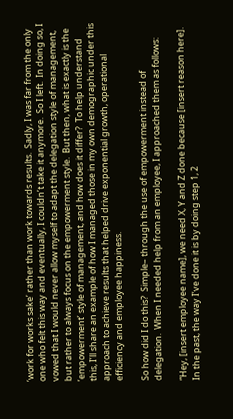‘work for works sake’ rather than work towards results.  Sadly, I was far from the only one who felt this way and eventually, I couldn’t take it anymore.  So I left.  In doing so, I vowed that I would never allow myself to adapt the delegation style of management, but rather to always focus on the empowerment style.  But then, what is exactly is the ’empowerment’ style of management, and how does it differ?  To help understand this, I’ll share an example of how I managed those in my own demographic under this approach to achieve results that helped drive exponential growth, operational efficiency and employee happiness.

So how did I do this?  Simple– through the use of empowerment instead of delegation.  When I needed help from an employee, I approached them as follows:

“Hey, [insert employee name], we need X, Y and Z done because [insert reason here].  In the past, the way I’ve done it is by doing step 1, 2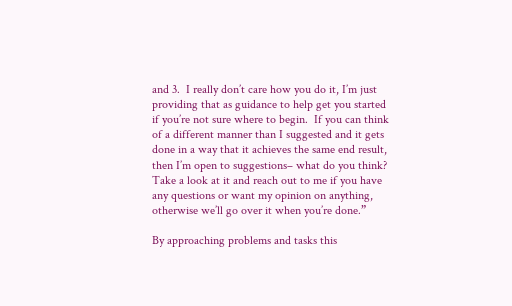and 3.  I really don’t care how you do it, I’m just providing that as guidance to help get you started if you’re not sure where to begin.  If you can think of a different manner than I suggested and it gets done in a way that it achieves the same end result, then I’m open to suggestions– what do you think?  Take a look at it and reach out to me if you have any questions or want my opinion on anything, otherwise we’ll go over it when you’re done.”

By approaching problems and tasks this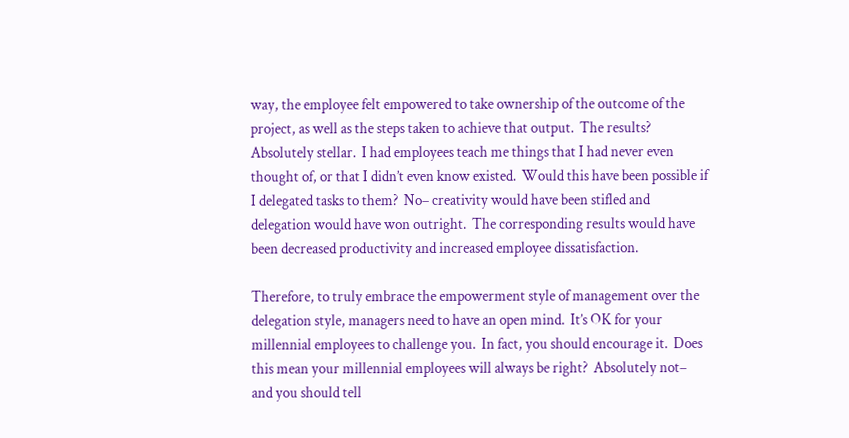way, the employee felt empowered to take ownership of the outcome of the project, as well as the steps taken to achieve that output.  The results?  Absolutely stellar.  I had employees teach me things that I had never even thought of, or that I didn’t even know existed.  Would this have been possible if I delegated tasks to them?  No– creativity would have been stifled and delegation would have won outright.  The corresponding results would have been decreased productivity and increased employee dissatisfaction.

Therefore, to truly embrace the empowerment style of management over the delegation style, managers need to have an open mind.  It’s OK for your millennial employees to challenge you.  In fact, you should encourage it.  Does this mean your millennial employees will always be right?  Absolutely not– and you should tell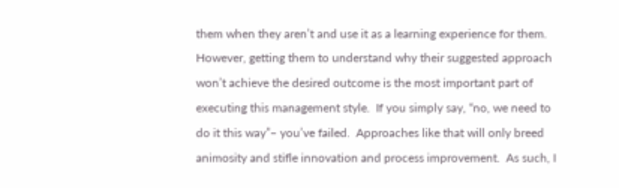them when they aren’t and use it as a learning experience for them.  However, getting them to understand why their suggested approach won’t achieve the desired outcome is the most important part of executing this management style.  If you simply say, “no, we need to do it this way”– you’ve failed.  Approaches like that will only breed animosity and stifle innovation and process improvement.  As such, I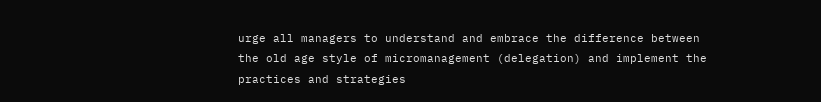urge all managers to understand and embrace the difference between the old age style of micromanagement (delegation) and implement the practices and strategies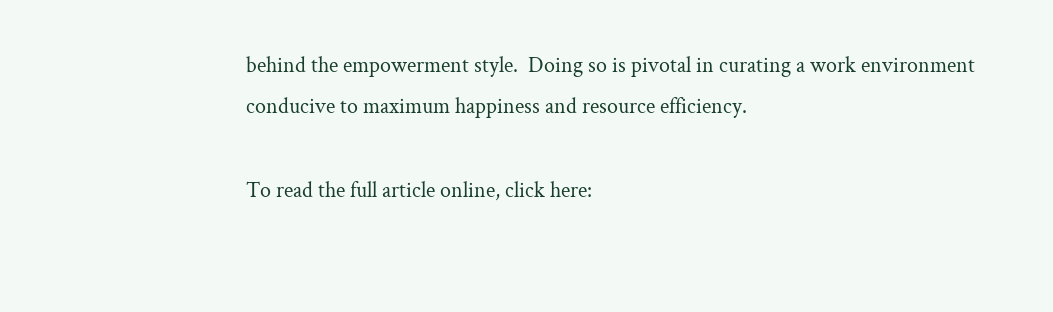behind the empowerment style.  Doing so is pivotal in curating a work environment conducive to maximum happiness and resource efficiency.

To read the full article online, click here: